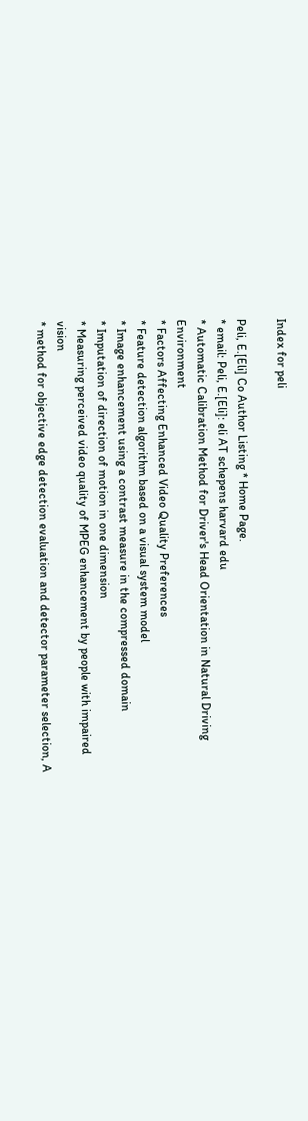Index for peli

Peli, E.[Eli] Co Author Listing * Home Page.
* email: Peli, E.[Eli]: eli AT schepens harvard edu
* Automatic Calibration Method for Driver's Head Orientation in Natural Driving Environment
* Factors Affecting Enhanced Video Quality Preferences
* Feature detection algorithm based on a visual system model
* Image enhancement using a contrast measure in the compressed domain
* Imputation of direction of motion in one dimension
* Measuring perceived video quality of MPEG enhancement by people with impaired vision
* method for objective edge detection evaluation and detector parameter selection, A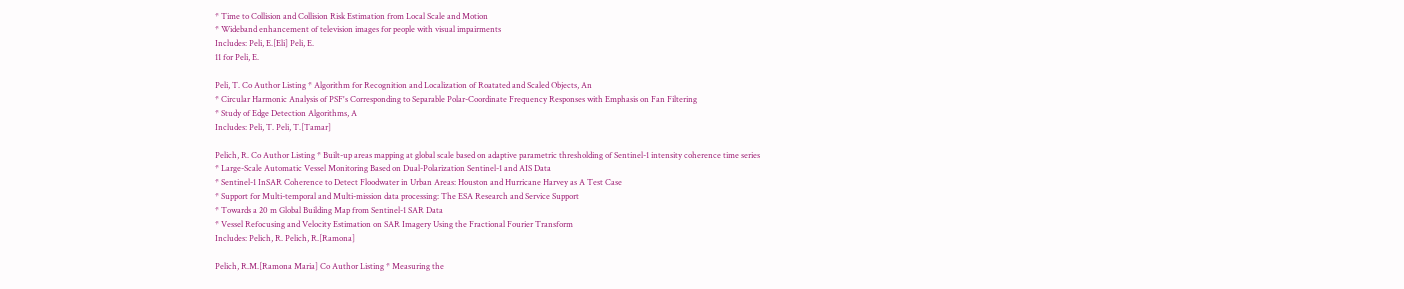* Time to Collision and Collision Risk Estimation from Local Scale and Motion
* Wideband enhancement of television images for people with visual impairments
Includes: Peli, E.[Eli] Peli, E.
11 for Peli, E.

Peli, T. Co Author Listing * Algorithm for Recognition and Localization of Roatated and Scaled Objects, An
* Circular Harmonic Analysis of PSF's Corresponding to Separable Polar-Coordinate Frequency Responses with Emphasis on Fan Filtering
* Study of Edge Detection Algorithms, A
Includes: Peli, T. Peli, T.[Tamar]

Pelich, R. Co Author Listing * Built-up areas mapping at global scale based on adaptive parametric thresholding of Sentinel-1 intensity coherence time series
* Large-Scale Automatic Vessel Monitoring Based on Dual-Polarization Sentinel-1 and AIS Data
* Sentinel-1 InSAR Coherence to Detect Floodwater in Urban Areas: Houston and Hurricane Harvey as A Test Case
* Support for Multi-temporal and Multi-mission data processing: The ESA Research and Service Support
* Towards a 20 m Global Building Map from Sentinel-1 SAR Data
* Vessel Refocusing and Velocity Estimation on SAR Imagery Using the Fractional Fourier Transform
Includes: Pelich, R. Pelich, R.[Ramona]

Pelich, R.M.[Ramona Maria] Co Author Listing * Measuring the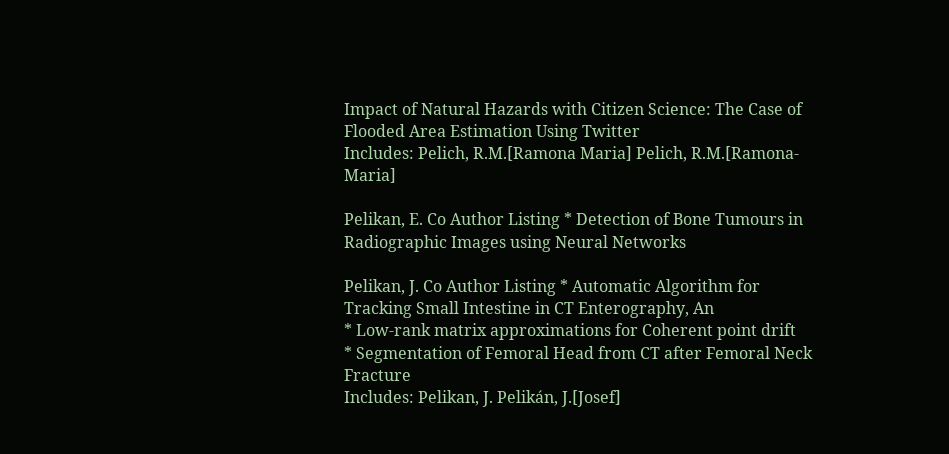Impact of Natural Hazards with Citizen Science: The Case of Flooded Area Estimation Using Twitter
Includes: Pelich, R.M.[Ramona Maria] Pelich, R.M.[Ramona-Maria]

Pelikan, E. Co Author Listing * Detection of Bone Tumours in Radiographic Images using Neural Networks

Pelikan, J. Co Author Listing * Automatic Algorithm for Tracking Small Intestine in CT Enterography, An
* Low-rank matrix approximations for Coherent point drift
* Segmentation of Femoral Head from CT after Femoral Neck Fracture
Includes: Pelikan, J. Pelikán, J.[Josef]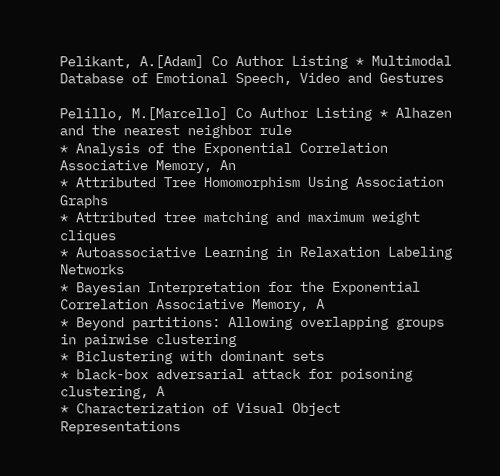Pelikant, A.[Adam] Co Author Listing * Multimodal Database of Emotional Speech, Video and Gestures

Pelillo, M.[Marcello] Co Author Listing * Alhazen and the nearest neighbor rule
* Analysis of the Exponential Correlation Associative Memory, An
* Attributed Tree Homomorphism Using Association Graphs
* Attributed tree matching and maximum weight cliques
* Autoassociative Learning in Relaxation Labeling Networks
* Bayesian Interpretation for the Exponential Correlation Associative Memory, A
* Beyond partitions: Allowing overlapping groups in pairwise clustering
* Biclustering with dominant sets
* black-box adversarial attack for poisoning clustering, A
* Characterization of Visual Object Representations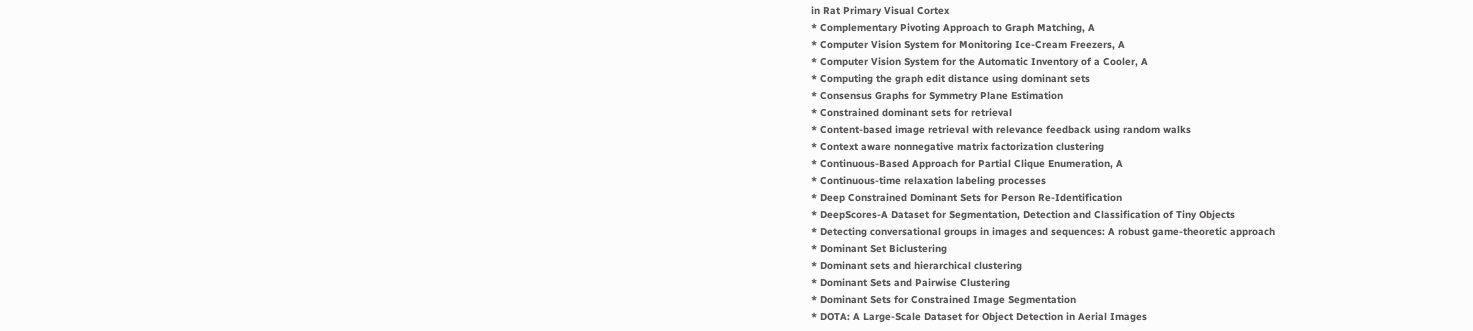in Rat Primary Visual Cortex
* Complementary Pivoting Approach to Graph Matching, A
* Computer Vision System for Monitoring Ice-Cream Freezers, A
* Computer Vision System for the Automatic Inventory of a Cooler, A
* Computing the graph edit distance using dominant sets
* Consensus Graphs for Symmetry Plane Estimation
* Constrained dominant sets for retrieval
* Content-based image retrieval with relevance feedback using random walks
* Context aware nonnegative matrix factorization clustering
* Continuous-Based Approach for Partial Clique Enumeration, A
* Continuous-time relaxation labeling processes
* Deep Constrained Dominant Sets for Person Re-Identification
* DeepScores-A Dataset for Segmentation, Detection and Classification of Tiny Objects
* Detecting conversational groups in images and sequences: A robust game-theoretic approach
* Dominant Set Biclustering
* Dominant sets and hierarchical clustering
* Dominant Sets and Pairwise Clustering
* Dominant Sets for Constrained Image Segmentation
* DOTA: A Large-Scale Dataset for Object Detection in Aerial Images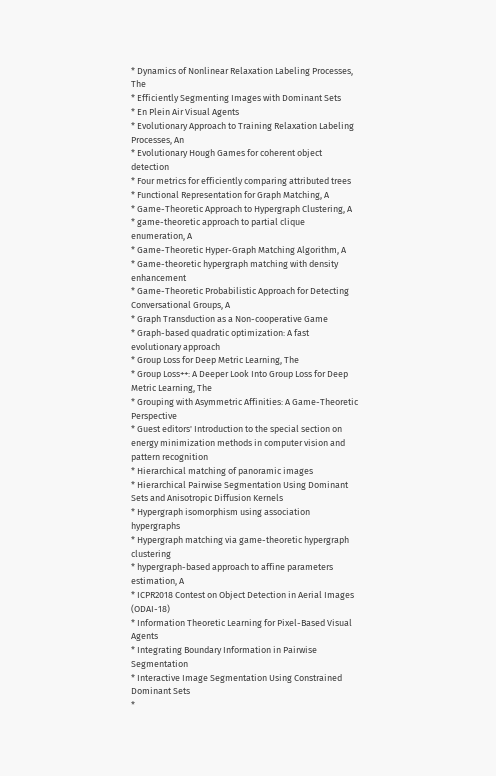* Dynamics of Nonlinear Relaxation Labeling Processes, The
* Efficiently Segmenting Images with Dominant Sets
* En Plein Air Visual Agents
* Evolutionary Approach to Training Relaxation Labeling Processes, An
* Evolutionary Hough Games for coherent object detection
* Four metrics for efficiently comparing attributed trees
* Functional Representation for Graph Matching, A
* Game-Theoretic Approach to Hypergraph Clustering, A
* game-theoretic approach to partial clique enumeration, A
* Game-Theoretic Hyper-Graph Matching Algorithm, A
* Game-theoretic hypergraph matching with density enhancement
* Game-Theoretic Probabilistic Approach for Detecting Conversational Groups, A
* Graph Transduction as a Non-cooperative Game
* Graph-based quadratic optimization: A fast evolutionary approach
* Group Loss for Deep Metric Learning, The
* Group Loss++: A Deeper Look Into Group Loss for Deep Metric Learning, The
* Grouping with Asymmetric Affinities: A Game-Theoretic Perspective
* Guest editors' Introduction to the special section on energy minimization methods in computer vision and pattern recognition
* Hierarchical matching of panoramic images
* Hierarchical Pairwise Segmentation Using Dominant Sets and Anisotropic Diffusion Kernels
* Hypergraph isomorphism using association hypergraphs
* Hypergraph matching via game-theoretic hypergraph clustering
* hypergraph-based approach to affine parameters estimation, A
* ICPR2018 Contest on Object Detection in Aerial Images (ODAI-18)
* Information Theoretic Learning for Pixel-Based Visual Agents
* Integrating Boundary Information in Pairwise Segmentation
* Interactive Image Segmentation Using Constrained Dominant Sets
*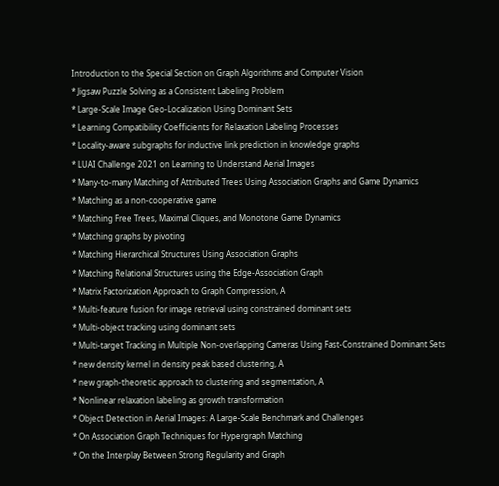Introduction to the Special Section on Graph Algorithms and Computer Vision
* Jigsaw Puzzle Solving as a Consistent Labeling Problem
* Large-Scale Image Geo-Localization Using Dominant Sets
* Learning Compatibility Coefficients for Relaxation Labeling Processes
* Locality-aware subgraphs for inductive link prediction in knowledge graphs
* LUAI Challenge 2021 on Learning to Understand Aerial Images
* Many-to-many Matching of Attributed Trees Using Association Graphs and Game Dynamics
* Matching as a non-cooperative game
* Matching Free Trees, Maximal Cliques, and Monotone Game Dynamics
* Matching graphs by pivoting
* Matching Hierarchical Structures Using Association Graphs
* Matching Relational Structures using the Edge-Association Graph
* Matrix Factorization Approach to Graph Compression, A
* Multi-feature fusion for image retrieval using constrained dominant sets
* Multi-object tracking using dominant sets
* Multi-target Tracking in Multiple Non-overlapping Cameras Using Fast-Constrained Dominant Sets
* new density kernel in density peak based clustering, A
* new graph-theoretic approach to clustering and segmentation, A
* Nonlinear relaxation labeling as growth transformation
* Object Detection in Aerial Images: A Large-Scale Benchmark and Challenges
* On Association Graph Techniques for Hypergraph Matching
* On the Interplay Between Strong Regularity and Graph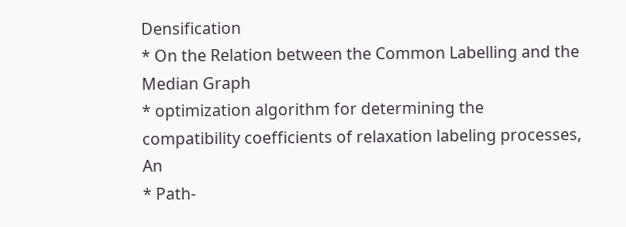Densification
* On the Relation between the Common Labelling and the Median Graph
* optimization algorithm for determining the compatibility coefficients of relaxation labeling processes, An
* Path-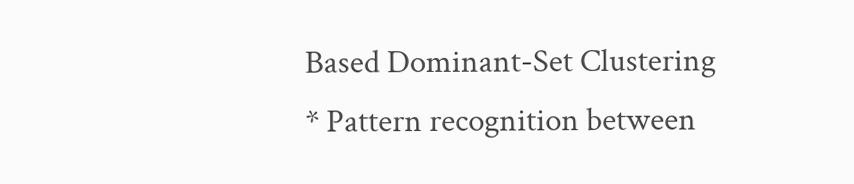Based Dominant-Set Clustering
* Pattern recognition between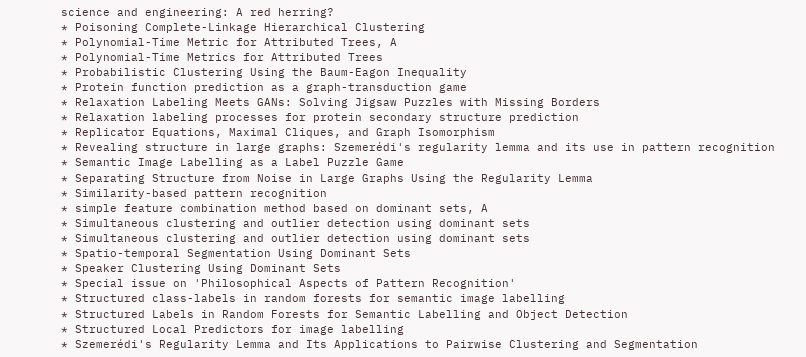science and engineering: A red herring?
* Poisoning Complete-Linkage Hierarchical Clustering
* Polynomial-Time Metric for Attributed Trees, A
* Polynomial-Time Metrics for Attributed Trees
* Probabilistic Clustering Using the Baum-Eagon Inequality
* Protein function prediction as a graph-transduction game
* Relaxation Labeling Meets GANs: Solving Jigsaw Puzzles with Missing Borders
* Relaxation labeling processes for protein secondary structure prediction
* Replicator Equations, Maximal Cliques, and Graph Isomorphism
* Revealing structure in large graphs: Szemerédi's regularity lemma and its use in pattern recognition
* Semantic Image Labelling as a Label Puzzle Game
* Separating Structure from Noise in Large Graphs Using the Regularity Lemma
* Similarity-based pattern recognition
* simple feature combination method based on dominant sets, A
* Simultaneous clustering and outlier detection using dominant sets
* Simultaneous clustering and outlier detection using dominant sets
* Spatio-temporal Segmentation Using Dominant Sets
* Speaker Clustering Using Dominant Sets
* Special issue on 'Philosophical Aspects of Pattern Recognition'
* Structured class-labels in random forests for semantic image labelling
* Structured Labels in Random Forests for Semantic Labelling and Object Detection
* Structured Local Predictors for image labelling
* Szemerédi's Regularity Lemma and Its Applications to Pairwise Clustering and Segmentation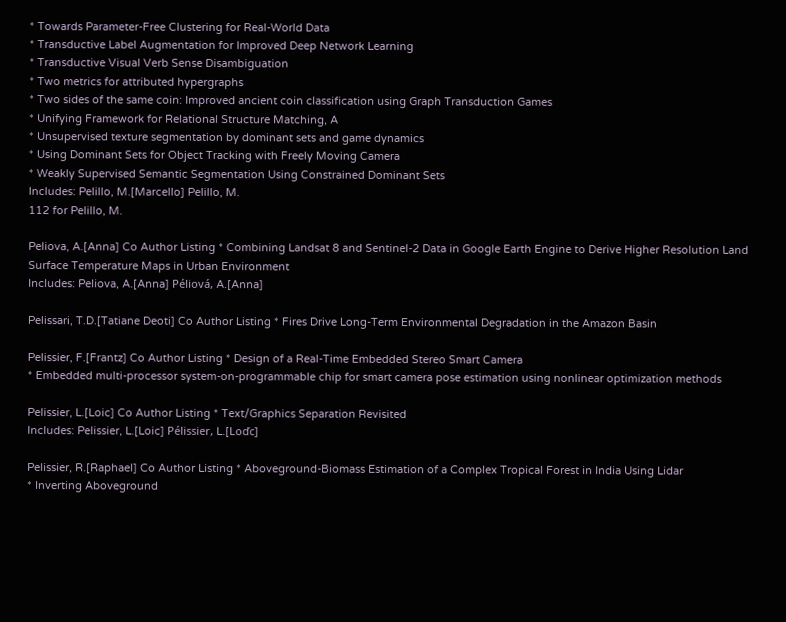* Towards Parameter-Free Clustering for Real-World Data
* Transductive Label Augmentation for Improved Deep Network Learning
* Transductive Visual Verb Sense Disambiguation
* Two metrics for attributed hypergraphs
* Two sides of the same coin: Improved ancient coin classification using Graph Transduction Games
* Unifying Framework for Relational Structure Matching, A
* Unsupervised texture segmentation by dominant sets and game dynamics
* Using Dominant Sets for Object Tracking with Freely Moving Camera
* Weakly Supervised Semantic Segmentation Using Constrained Dominant Sets
Includes: Pelillo, M.[Marcello] Pelillo, M.
112 for Pelillo, M.

Peliova, A.[Anna] Co Author Listing * Combining Landsat 8 and Sentinel-2 Data in Google Earth Engine to Derive Higher Resolution Land Surface Temperature Maps in Urban Environment
Includes: Peliova, A.[Anna] Péliová, A.[Anna]

Pelissari, T.D.[Tatiane Deoti] Co Author Listing * Fires Drive Long-Term Environmental Degradation in the Amazon Basin

Pelissier, F.[Frantz] Co Author Listing * Design of a Real-Time Embedded Stereo Smart Camera
* Embedded multi-processor system-on-programmable chip for smart camera pose estimation using nonlinear optimization methods

Pelissier, L.[Loic] Co Author Listing * Text/Graphics Separation Revisited
Includes: Pelissier, L.[Loic] Pélissier, L.[Loďc]

Pelissier, R.[Raphael] Co Author Listing * Aboveground-Biomass Estimation of a Complex Tropical Forest in India Using Lidar
* Inverting Aboveground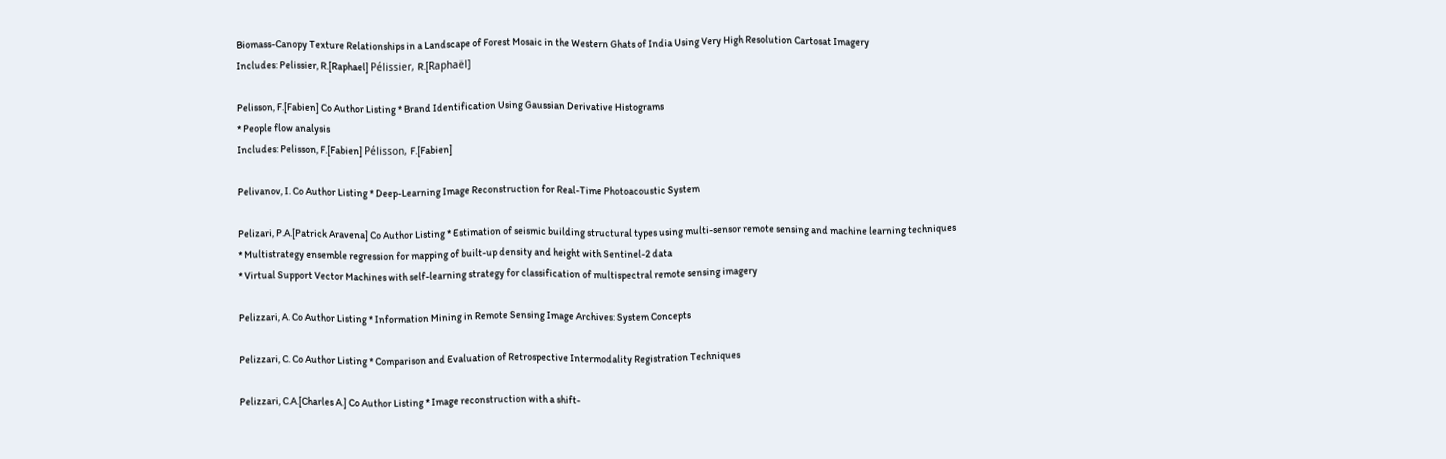Biomass-Canopy Texture Relationships in a Landscape of Forest Mosaic in the Western Ghats of India Using Very High Resolution Cartosat Imagery
Includes: Pelissier, R.[Raphael] Pélissier, R.[Raphaël]

Pelisson, F.[Fabien] Co Author Listing * Brand Identification Using Gaussian Derivative Histograms
* People flow analysis
Includes: Pelisson, F.[Fabien] Pélisson, F.[Fabien]

Pelivanov, I. Co Author Listing * Deep-Learning Image Reconstruction for Real-Time Photoacoustic System

Pelizari, P.A.[Patrick Aravena] Co Author Listing * Estimation of seismic building structural types using multi-sensor remote sensing and machine learning techniques
* Multistrategy ensemble regression for mapping of built-up density and height with Sentinel-2 data
* Virtual Support Vector Machines with self-learning strategy for classification of multispectral remote sensing imagery

Pelizzari, A. Co Author Listing * Information Mining in Remote Sensing Image Archives: System Concepts

Pelizzari, C. Co Author Listing * Comparison and Evaluation of Retrospective Intermodality Registration Techniques

Pelizzari, C.A.[Charles A.] Co Author Listing * Image reconstruction with a shift-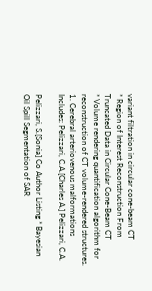variant filtration in circular cone-beam CT
* Region of Interest Reconstruction From Truncated Data in Circular Cone-Beam CT
* Volume rendering quantification algorithm for reconstruction of CT volume-rendered structures. 1. Cerebral arteriovenous malformations
Includes: Pelizzari, C.A.[Charles A.] Pelizzari, C.A.

Pelizzari, S.[Sonia] Co Author Listing * Bayesian Oil Spill Segmentation of SAR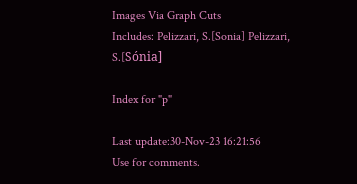Images Via Graph Cuts
Includes: Pelizzari, S.[Sonia] Pelizzari, S.[Sónia]

Index for "p"

Last update:30-Nov-23 16:21:56
Use for comments.